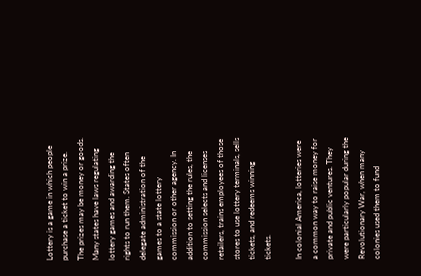Lottery is a game in which people purchase a ticket to win a prize. The prizes may be money or goods. Many states have laws regulating lottery games and awarding the rights to run them. States often delegate administration of the games to a state lottery commission or other agency. In addition to setting the rules, the commission selects and licenses retailers, trains employees of those stores to use lottery terminals, sells tickets, and redeems winning tickets.

In colonial America, lotteries were a common way to raise money for private and public ventures. They were particularly popular during the Revolutionary War, when many colonies used them to fund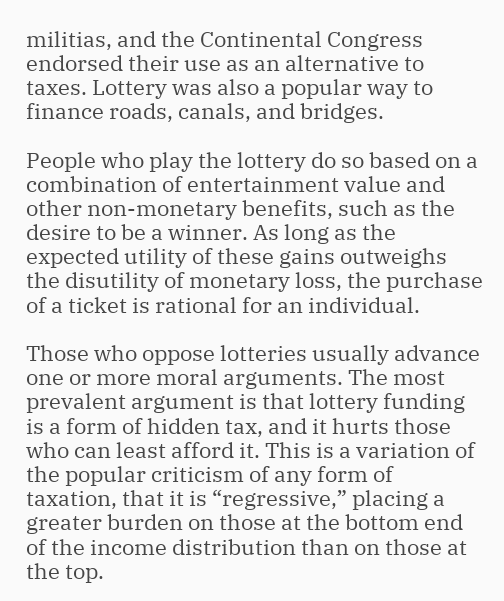militias, and the Continental Congress endorsed their use as an alternative to taxes. Lottery was also a popular way to finance roads, canals, and bridges.

People who play the lottery do so based on a combination of entertainment value and other non-monetary benefits, such as the desire to be a winner. As long as the expected utility of these gains outweighs the disutility of monetary loss, the purchase of a ticket is rational for an individual.

Those who oppose lotteries usually advance one or more moral arguments. The most prevalent argument is that lottery funding is a form of hidden tax, and it hurts those who can least afford it. This is a variation of the popular criticism of any form of taxation, that it is “regressive,” placing a greater burden on those at the bottom end of the income distribution than on those at the top.